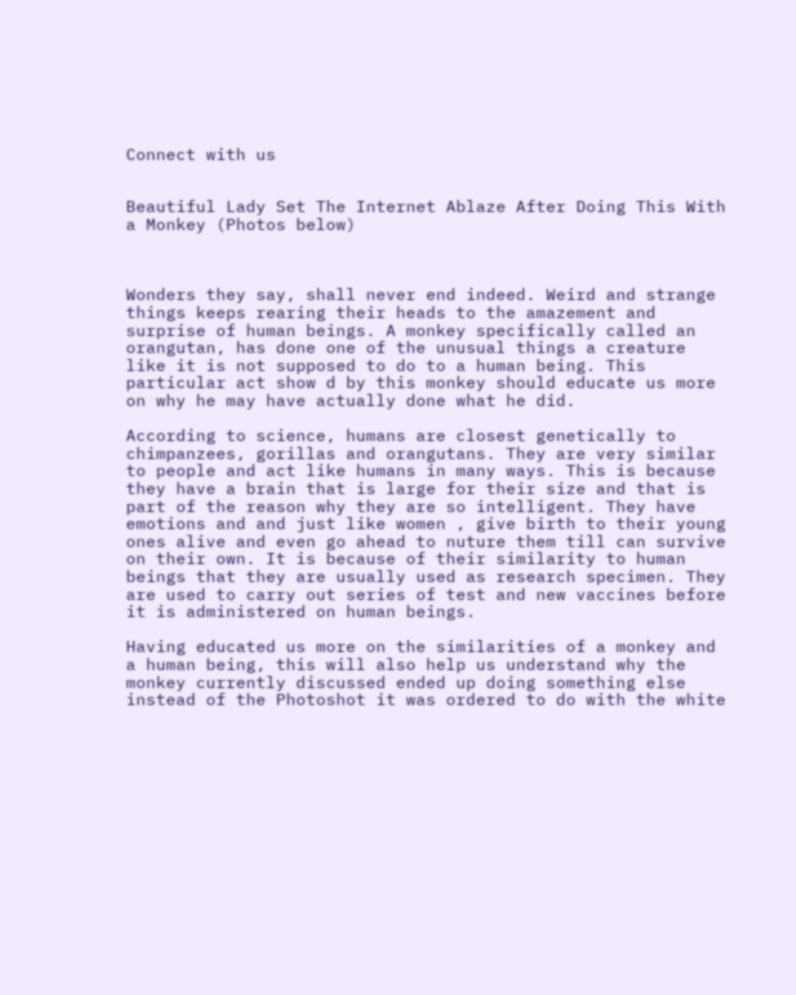Connect with us


Beautiful Lady Set The Internet Ablaze After Doing This With a Monkey (Photos below)



Wonders they say, shall never end indeed. Weird and strange things keeps rearing their heads to the amazement and surprise of human beings. A monkey specifically called an orangutan, has done one of the unusual things a creature like it is not supposed to do to a human being. This particular act show d by this monkey should educate us more on why he may have actually done what he did.

According to science, humans are closest genetically to chimpanzees, gorillas and orangutans. They are very similar to people and act like humans in many ways. This is because they have a brain that is large for their size and that is part of the reason why they are so intelligent. They have emotions and and just like women , give birth to their young ones alive and even go ahead to nuture them till can survive on their own. It is because of their similarity to human beings that they are usually used as research specimen. They are used to carry out series of test and new vaccines before it is administered on human beings.

Having educated us more on the similarities of a monkey and a human being, this will also help us understand why the monkey currently discussed ended up doing something else instead of the Photoshot it was ordered to do with the white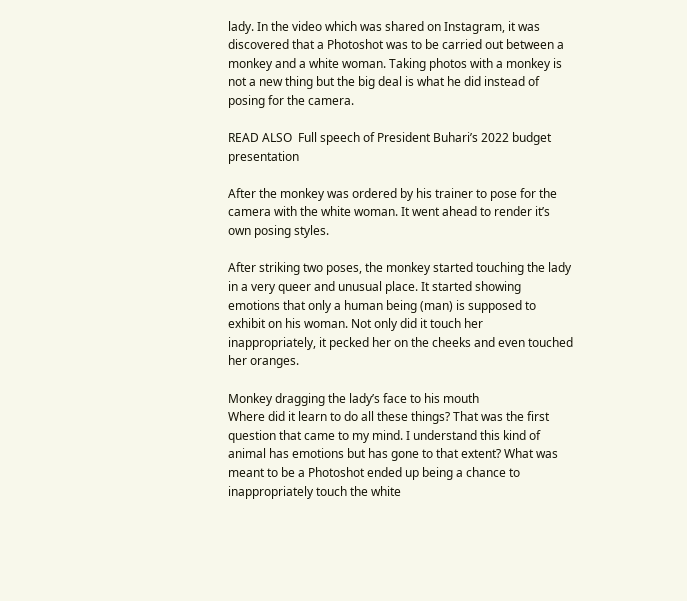lady. In the video which was shared on Instagram, it was discovered that a Photoshot was to be carried out between a monkey and a white woman. Taking photos with a monkey is not a new thing but the big deal is what he did instead of posing for the camera.

READ ALSO  Full speech of President Buhari’s 2022 budget presentation

After the monkey was ordered by his trainer to pose for the camera with the white woman. It went ahead to render it’s own posing styles.

After striking two poses, the monkey started touching the lady in a very queer and unusual place. It started showing emotions that only a human being (man) is supposed to exhibit on his woman. Not only did it touch her inappropriately, it pecked her on the cheeks and even touched her oranges.

Monkey dragging the lady’s face to his mouth
Where did it learn to do all these things? That was the first question that came to my mind. I understand this kind of animal has emotions but has gone to that extent? What was meant to be a Photoshot ended up being a chance to inappropriately touch the white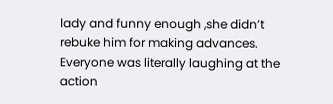lady and funny enough ,she didn’t rebuke him for making advances. Everyone was literally laughing at the action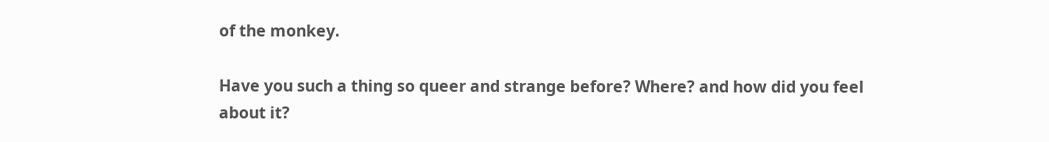of the monkey.

Have you such a thing so queer and strange before? Where? and how did you feel about it?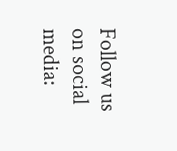Follow us on social media: